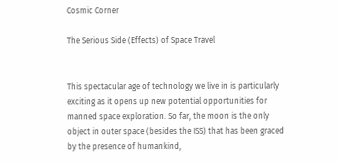Cosmic Corner

The Serious Side (Effects) of Space Travel


This spectacular age of technology we live in is particularly exciting as it opens up new potential opportunities for manned space exploration. So far, the moon is the only object in outer space (besides the ISS) that has been graced by the presence of humankind,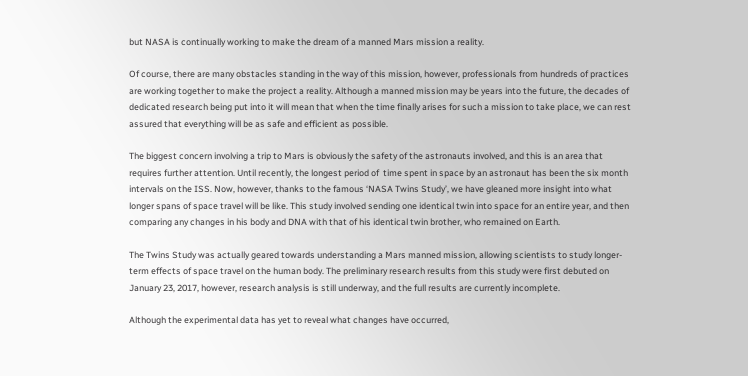but NASA is continually working to make the dream of a manned Mars mission a reality.

Of course, there are many obstacles standing in the way of this mission, however, professionals from hundreds of practices are working together to make the project a reality. Although a manned mission may be years into the future, the decades of dedicated research being put into it will mean that when the time finally arises for such a mission to take place, we can rest assured that everything will be as safe and efficient as possible.

The biggest concern involving a trip to Mars is obviously the safety of the astronauts involved, and this is an area that requires further attention. Until recently, the longest period of  time spent in space by an astronaut has been the six month intervals on the ISS. Now, however, thanks to the famous ‘NASA Twins Study’, we have gleaned more insight into what longer spans of space travel will be like. This study involved sending one identical twin into space for an entire year, and then comparing any changes in his body and DNA with that of his identical twin brother, who remained on Earth.

The Twins Study was actually geared towards understanding a Mars manned mission, allowing scientists to study longer-term effects of space travel on the human body. The preliminary research results from this study were first debuted on January 23, 2017, however, research analysis is still underway, and the full results are currently incomplete.

Although the experimental data has yet to reveal what changes have occurred,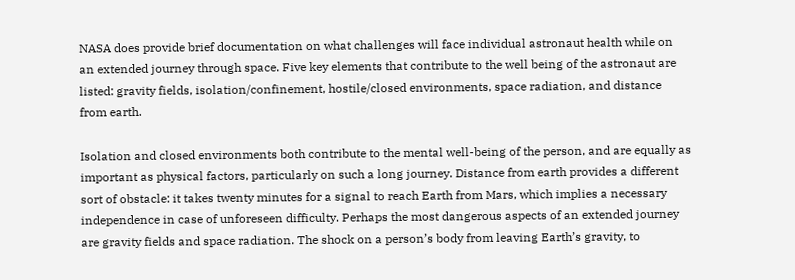NASA does provide brief documentation on what challenges will face individual astronaut health while on an extended journey through space. Five key elements that contribute to the well being of the astronaut are listed: gravity fields, isolation/confinement, hostile/closed environments, space radiation, and distance from earth.

Isolation and closed environments both contribute to the mental well-being of the person, and are equally as important as physical factors, particularly on such a long journey. Distance from earth provides a different sort of obstacle: it takes twenty minutes for a signal to reach Earth from Mars, which implies a necessary independence in case of unforeseen difficulty. Perhaps the most dangerous aspects of an extended journey are gravity fields and space radiation. The shock on a person’s body from leaving Earth’s gravity, to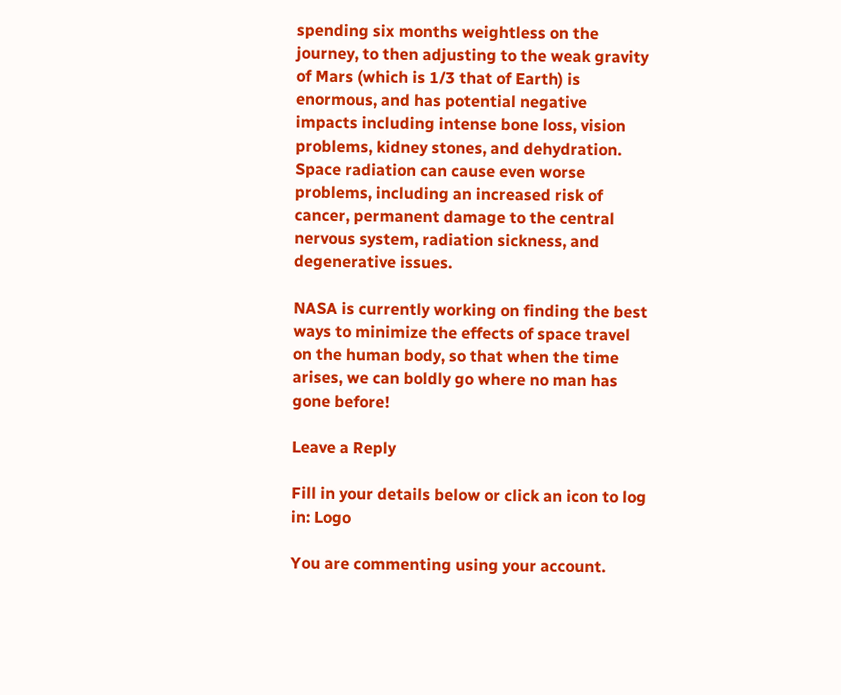spending six months weightless on the journey, to then adjusting to the weak gravity of Mars (which is 1/3 that of Earth) is enormous, and has potential negative impacts including intense bone loss, vision problems, kidney stones, and dehydration. Space radiation can cause even worse problems, including an increased risk of cancer, permanent damage to the central nervous system, radiation sickness, and degenerative issues.

NASA is currently working on finding the best ways to minimize the effects of space travel on the human body, so that when the time arises, we can boldly go where no man has gone before!

Leave a Reply

Fill in your details below or click an icon to log in: Logo

You are commenting using your account.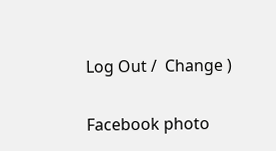Log Out /  Change )

Facebook photo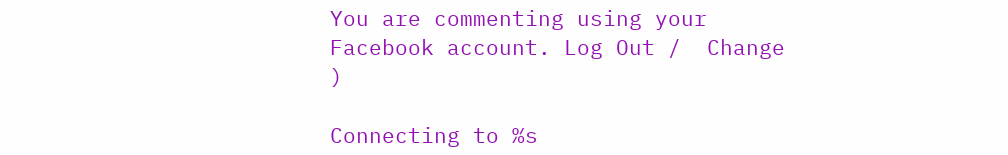You are commenting using your Facebook account. Log Out /  Change )

Connecting to %s